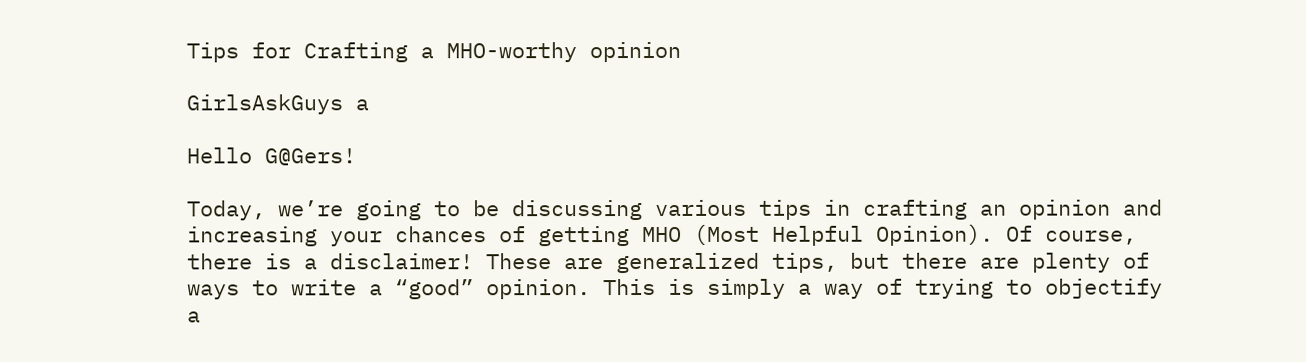Tips for Crafting a MHO-worthy opinion

GirlsAskGuys a

Hello G@Gers!

Today, we’re going to be discussing various tips in crafting an opinion and increasing your chances of getting MHO (Most Helpful Opinion). Of course, there is a disclaimer! These are generalized tips, but there are plenty of ways to write a “good” opinion. This is simply a way of trying to objectify a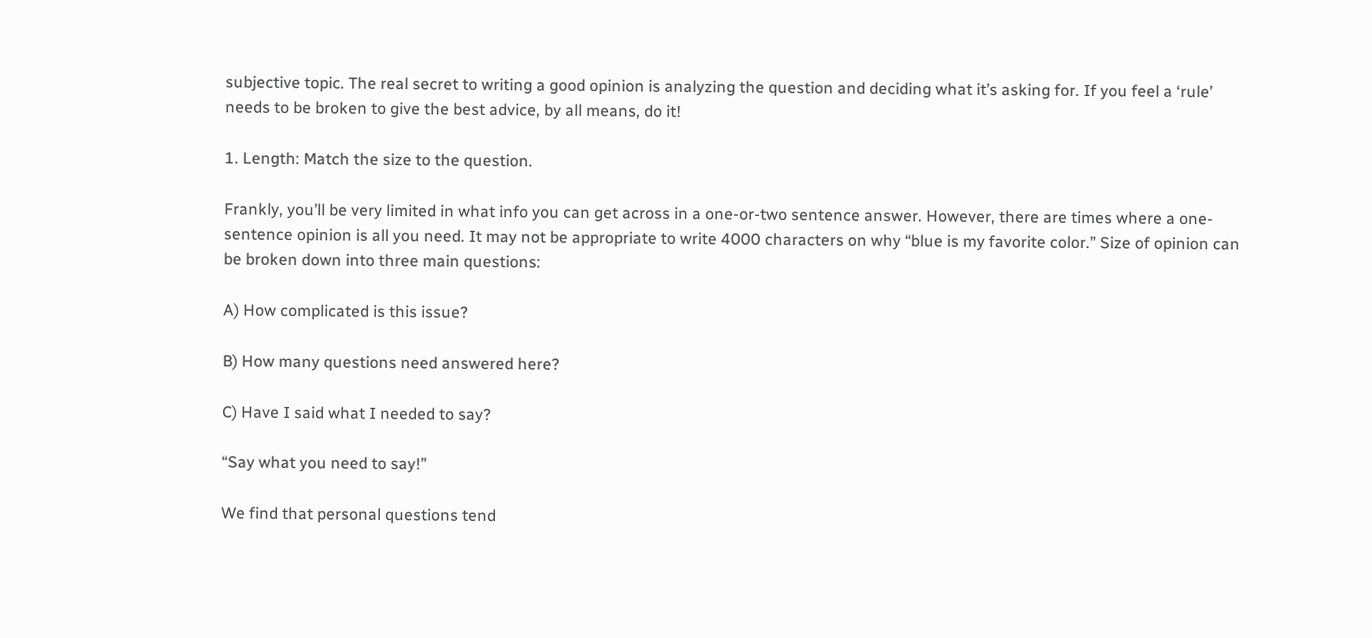subjective topic. The real secret to writing a good opinion is analyzing the question and deciding what it’s asking for. If you feel a ‘rule’ needs to be broken to give the best advice, by all means, do it!

1. Length: Match the size to the question.

Frankly, you’ll be very limited in what info you can get across in a one-or-two sentence answer. However, there are times where a one-sentence opinion is all you need. It may not be appropriate to write 4000 characters on why “blue is my favorite color.” Size of opinion can be broken down into three main questions:

A) How complicated is this issue?

B) How many questions need answered here?

C) Have I said what I needed to say?

“Say what you need to say!”

We find that personal questions tend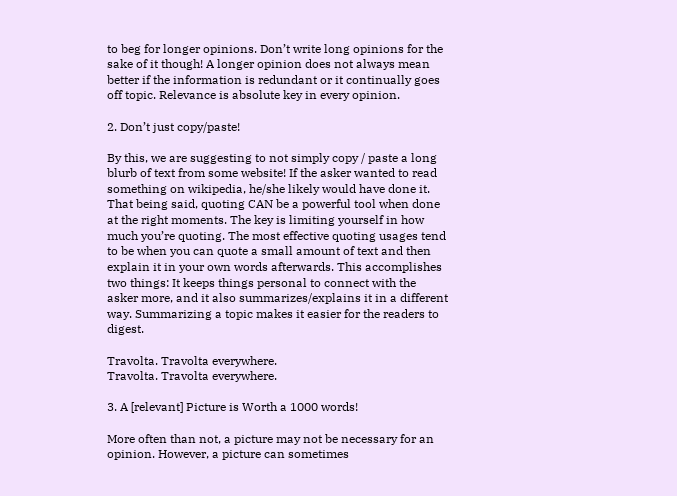to beg for longer opinions. Don’t write long opinions for the sake of it though! A longer opinion does not always mean better if the information is redundant or it continually goes off topic. Relevance is absolute key in every opinion.

2. Don’t just copy/paste!

By this, we are suggesting to not simply copy / paste a long blurb of text from some website! If the asker wanted to read something on wikipedia, he/she likely would have done it. That being said, quoting CAN be a powerful tool when done at the right moments. The key is limiting yourself in how much you’re quoting. The most effective quoting usages tend to be when you can quote a small amount of text and then explain it in your own words afterwards. This accomplishes two things: It keeps things personal to connect with the asker more, and it also summarizes/explains it in a different way. Summarizing a topic makes it easier for the readers to digest.

Travolta. Travolta everywhere.
Travolta. Travolta everywhere.

3. A [relevant] Picture is Worth a 1000 words!

More often than not, a picture may not be necessary for an opinion. However, a picture can sometimes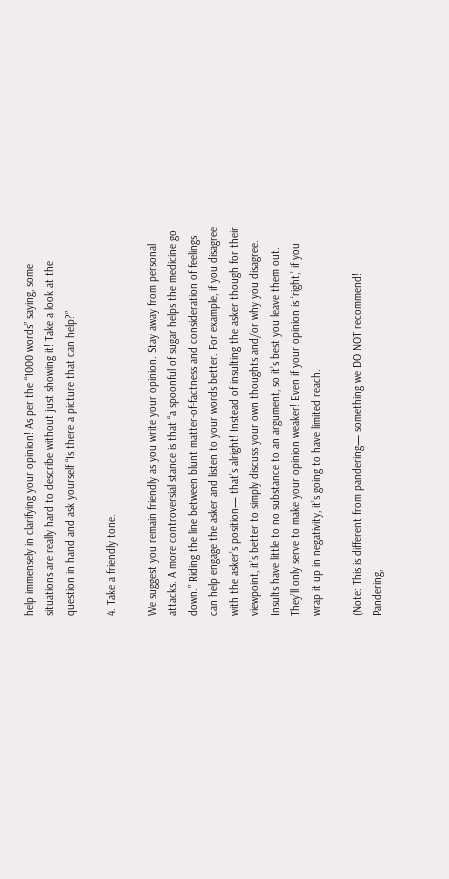help immensely in clarifying your opinion! As per the “1000 words” saying, some situations are really hard to describe without just showing it! Take a look at the question in hand and ask yourself “Is there a picture that can help?”

4. Take a friendly tone.

We suggest you remain friendly as you write your opinion. Stay away from personal attacks. A more controversial stance is that “a spoonful of sugar helps the medicine go down.” Riding the line between blunt matter-of-factness and consideration of feelings can help engage the asker and listen to your words better. For example, if you disagree with the asker’s position— that’s alright! Instead of insulting the asker though for their viewpoint, it’s better to simply discuss your own thoughts and/or why you disagree. Insults have little to no substance to an argument, so it’s best you leave them out. They’ll only serve to make your opinion weaker! Even if your opinion is ‘right,’ if you wrap it up in negativity, it’s going to have limited reach.

(Note: This is different from pandering— something we DO NOT recommend! Pandering,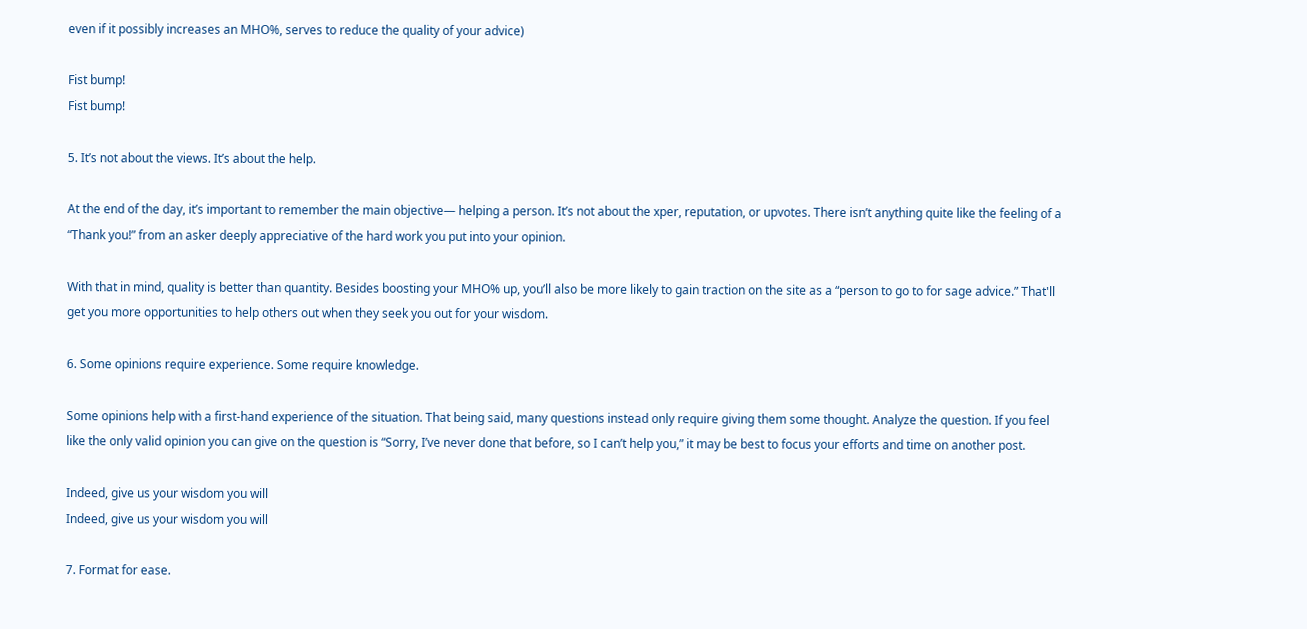even if it possibly increases an MHO%, serves to reduce the quality of your advice)

Fist bump!
Fist bump!

5. It’s not about the views. It’s about the help.

At the end of the day, it’s important to remember the main objective— helping a person. It’s not about the xper, reputation, or upvotes. There isn’t anything quite like the feeling of a “Thank you!” from an asker deeply appreciative of the hard work you put into your opinion.

With that in mind, quality is better than quantity. Besides boosting your MHO% up, you’ll also be more likely to gain traction on the site as a “person to go to for sage advice.” That'll get you more opportunities to help others out when they seek you out for your wisdom.

6. Some opinions require experience. Some require knowledge.

Some opinions help with a first-hand experience of the situation. That being said, many questions instead only require giving them some thought. Analyze the question. If you feel like the only valid opinion you can give on the question is “Sorry, I’ve never done that before, so I can’t help you,” it may be best to focus your efforts and time on another post.

Indeed, give us your wisdom you will
Indeed, give us your wisdom you will

7. Format for ease.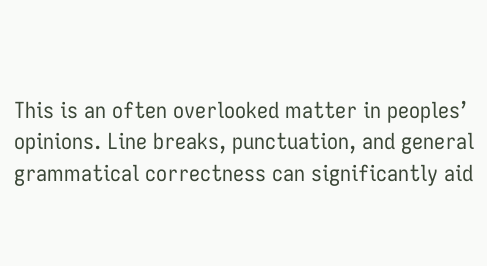This is an often overlooked matter in peoples’ opinions. Line breaks, punctuation, and general grammatical correctness can significantly aid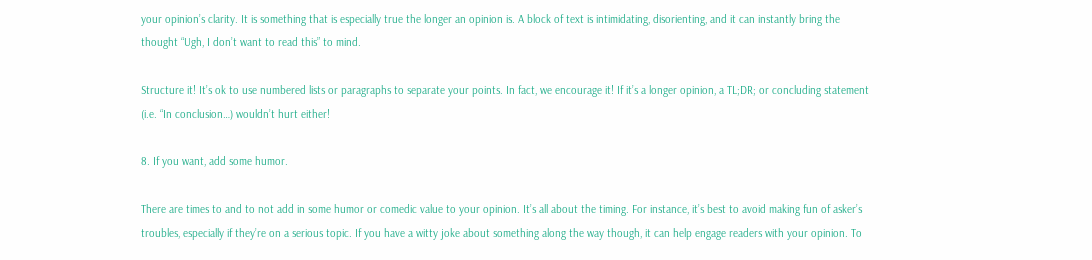your opinion’s clarity. It is something that is especially true the longer an opinion is. A block of text is intimidating, disorienting, and it can instantly bring the thought “Ugh, I don’t want to read this” to mind.

Structure it! It’s ok to use numbered lists or paragraphs to separate your points. In fact, we encourage it! If it’s a longer opinion, a TL;DR; or concluding statement (i.e. “In conclusion…) wouldn’t hurt either!

8. If you want, add some humor.

There are times to and to not add in some humor or comedic value to your opinion. It’s all about the timing. For instance, it’s best to avoid making fun of asker’s troubles, especially if they’re on a serious topic. If you have a witty joke about something along the way though, it can help engage readers with your opinion. To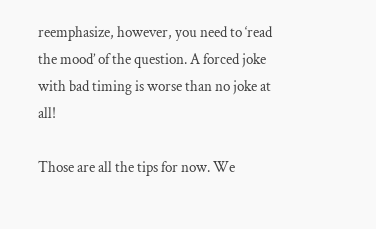reemphasize, however, you need to ‘read the mood’ of the question. A forced joke with bad timing is worse than no joke at all!

Those are all the tips for now. We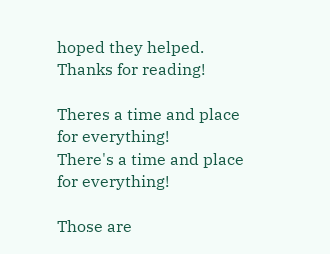hoped they helped. Thanks for reading!

Theres a time and place for everything!
There's a time and place for everything!

Those are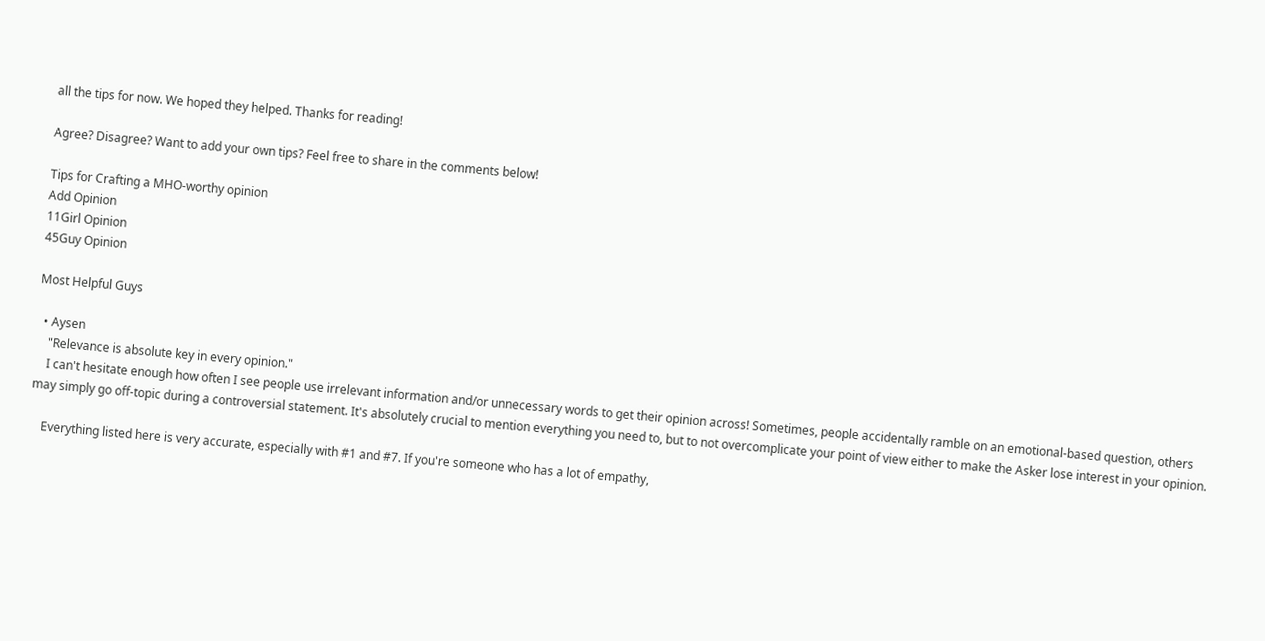all the tips for now. We hoped they helped. Thanks for reading!

Agree? Disagree? Want to add your own tips? Feel free to share in the comments below!

Tips for Crafting a MHO-worthy opinion
Add Opinion
11Girl Opinion
45Guy Opinion

Most Helpful Guys

  • Aysen
    "Relevance is absolute key in every opinion."
    I can't hesitate enough how often I see people use irrelevant information and/or unnecessary words to get their opinion across! Sometimes, people accidentally ramble on an emotional-based question, others may simply go off-topic during a controversial statement. It's absolutely crucial to mention everything you need to, but to not overcomplicate your point of view either to make the Asker lose interest in your opinion.

    Everything listed here is very accurate, especially with #1 and #7. If you're someone who has a lot of empathy,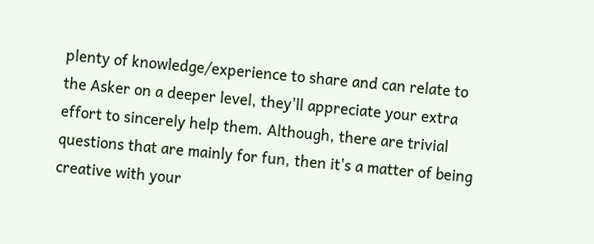plenty of knowledge/experience to share and can relate to the Asker on a deeper level, they'll appreciate your extra effort to sincerely help them. Although, there are trivial questions that are mainly for fun, then it's a matter of being creative with your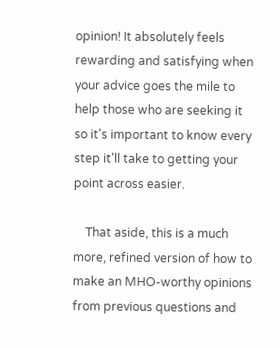opinion! It absolutely feels rewarding and satisfying when your advice goes the mile to help those who are seeking it so it's important to know every step it'll take to getting your point across easier.

    That aside, this is a much more, refined version of how to make an MHO-worthy opinions from previous questions and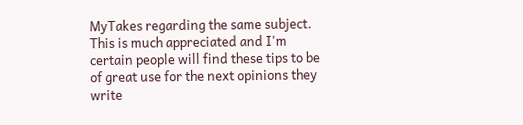MyTakes regarding the same subject. This is much appreciated and I'm certain people will find these tips to be of great use for the next opinions they write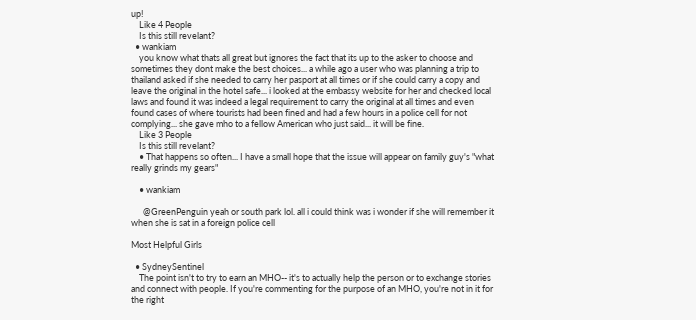up!
    Like 4 People
    Is this still revelant?
  • wankiam
    you know what thats all great but ignores the fact that its up to the asker to choose and sometimes they dont make the best choices... a while ago a user who was planning a trip to thailand asked if she needed to carry her pasport at all times or if she could carry a copy and leave the original in the hotel safe... i looked at the embassy website for her and checked local laws and found it was indeed a legal requirement to carry the original at all times and even found cases of where tourists had been fined and had a few hours in a police cell for not complying... she gave mho to a fellow American who just said... it will be fine.
    Like 3 People
    Is this still revelant?
    • That happens so often... I have a small hope that the issue will appear on family guy's "what really grinds my gears"

    • wankiam

      @GreenPenguin yeah or south park lol. all i could think was i wonder if she will remember it when she is sat in a foreign police cell

Most Helpful Girls

  • SydneySentinel
    The point isn't to try to earn an MHO-- it's to actually help the person or to exchange stories and connect with people. If you're commenting for the purpose of an MHO, you're not in it for the right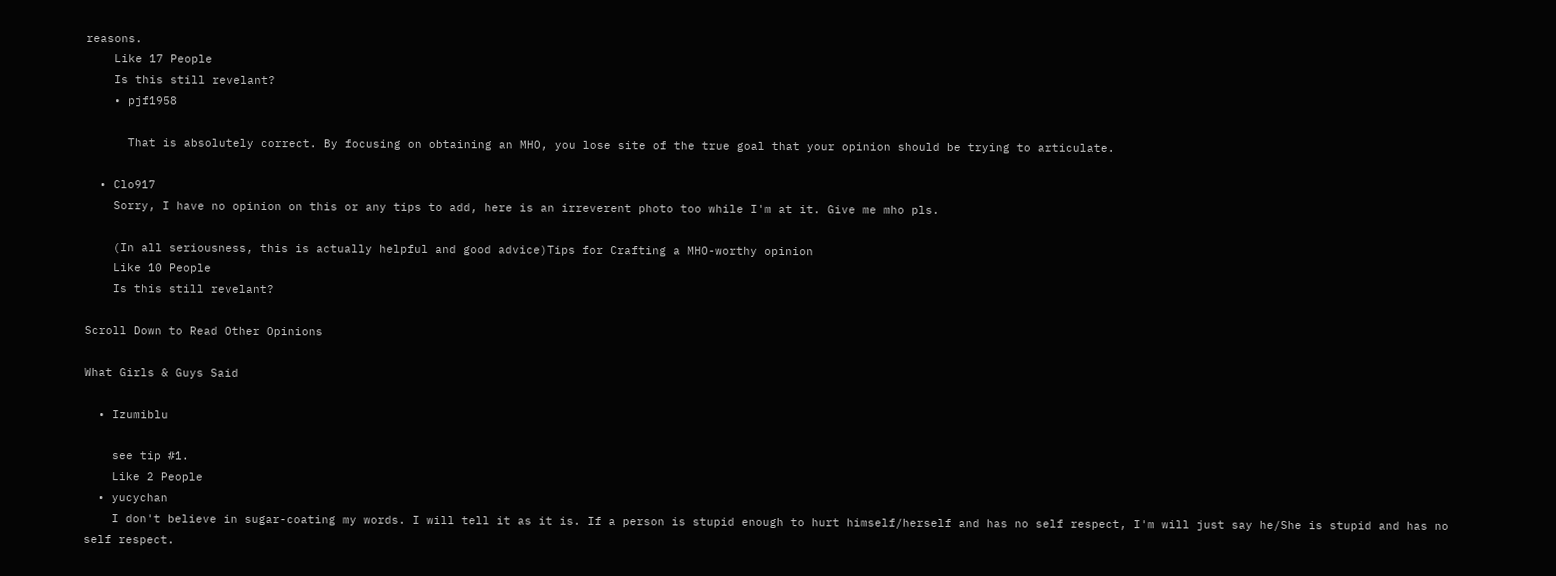reasons.
    Like 17 People
    Is this still revelant?
    • pjf1958

      That is absolutely correct. By focusing on obtaining an MHO, you lose site of the true goal that your opinion should be trying to articulate.

  • Clo917
    Sorry, I have no opinion on this or any tips to add, here is an irreverent photo too while I'm at it. Give me mho pls.

    (In all seriousness, this is actually helpful and good advice)Tips for Crafting a MHO-worthy opinion
    Like 10 People
    Is this still revelant?

Scroll Down to Read Other Opinions

What Girls & Guys Said

  • Izumiblu

    see tip #1.
    Like 2 People
  • yucychan
    I don't believe in sugar-coating my words. I will tell it as it is. If a person is stupid enough to hurt himself/herself and has no self respect, I'm will just say he/She is stupid and has no self respect.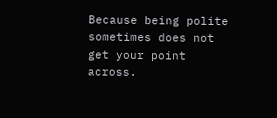Because being polite sometimes does not get your point across.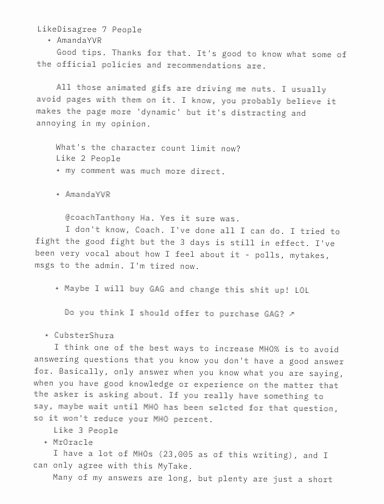LikeDisagree 7 People
  • AmandaYVR
    Good tips. Thanks for that. It's good to know what some of the official policies and recommendations are.

    All those animated gifs are driving me nuts. I usually avoid pages with them on it. I know, you probably believe it makes the page more 'dynamic' but it's distracting and annoying in my opinion.

    What's the character count limit now?
    Like 2 People
    • my comment was much more direct.

    • AmandaYVR

      @coachTanthony Ha. Yes it sure was.
      I don't know, Coach. I've done all I can do. I tried to fight the good fight but the 3 days is still in effect. I've been very vocal about how I feel about it - polls, mytakes, msgs to the admin. I'm tired now.

    • Maybe I will buy GAG and change this shit up! LOL

      Do you think I should offer to purchase GAG? ↗

  • CubsterShura
    I think one of the best ways to increase MHO% is to avoid answering questions that you know you don't have a good answer for. Basically, only answer when you know what you are saying, when you have good knowledge or experience on the matter that the asker is asking about. If you really have something to say, maybe wait until MHO has been selcted for that question, so it won't reduce your MHO percent.
    Like 3 People
  • MrOracle
    I have a lot of MHOs (23,005 as of this writing), and I can only agree with this MyTake.
    Many of my answers are long, but plenty are just a short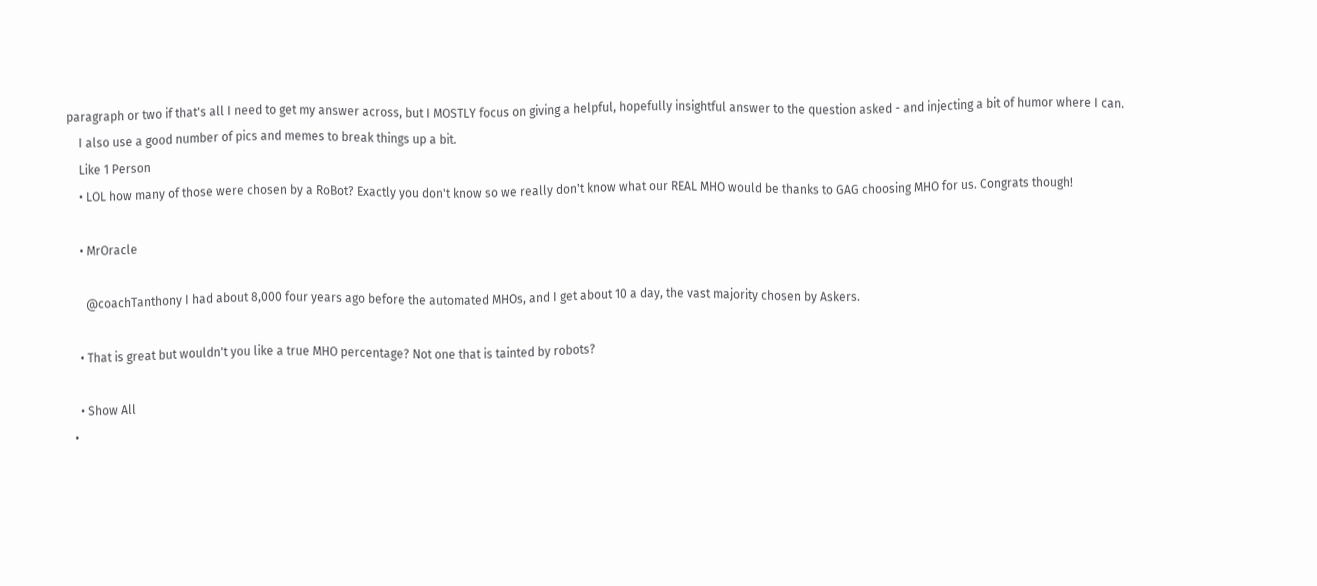paragraph or two if that's all I need to get my answer across, but I MOSTLY focus on giving a helpful, hopefully insightful answer to the question asked - and injecting a bit of humor where I can.
    I also use a good number of pics and memes to break things up a bit.
    Like 1 Person
    • LOL how many of those were chosen by a RoBot? Exactly you don't know so we really don't know what our REAL MHO would be thanks to GAG choosing MHO for us. Congrats though!

    • MrOracle

      @coachTanthony I had about 8,000 four years ago before the automated MHOs, and I get about 10 a day, the vast majority chosen by Askers.

    • That is great but wouldn't you like a true MHO percentage? Not one that is tainted by robots?

    • Show All
  •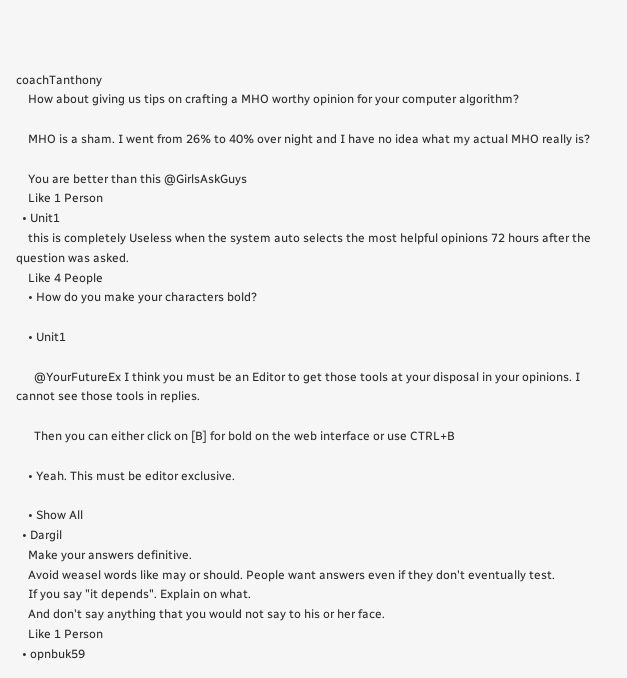coachTanthony
    How about giving us tips on crafting a MHO worthy opinion for your computer algorithm?

    MHO is a sham. I went from 26% to 40% over night and I have no idea what my actual MHO really is?

    You are better than this @GirlsAskGuys
    Like 1 Person
  • Unit1
    this is completely Useless when the system auto selects the most helpful opinions 72 hours after the question was asked.
    Like 4 People
    • How do you make your characters bold?

    • Unit1

      @YourFutureEx I think you must be an Editor to get those tools at your disposal in your opinions. I cannot see those tools in replies.

      Then you can either click on [B] for bold on the web interface or use CTRL+B

    • Yeah. This must be editor exclusive.

    • Show All
  • Dargil
    Make your answers definitive.
    Avoid weasel words like may or should. People want answers even if they don't eventually test.
    If you say "it depends". Explain on what.
    And don't say anything that you would not say to his or her face.
    Like 1 Person
  • opnbuk59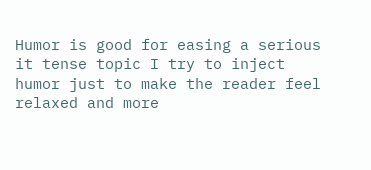Humor is good for easing a serious it tense topic I try to inject humor just to make the reader feel relaxed and more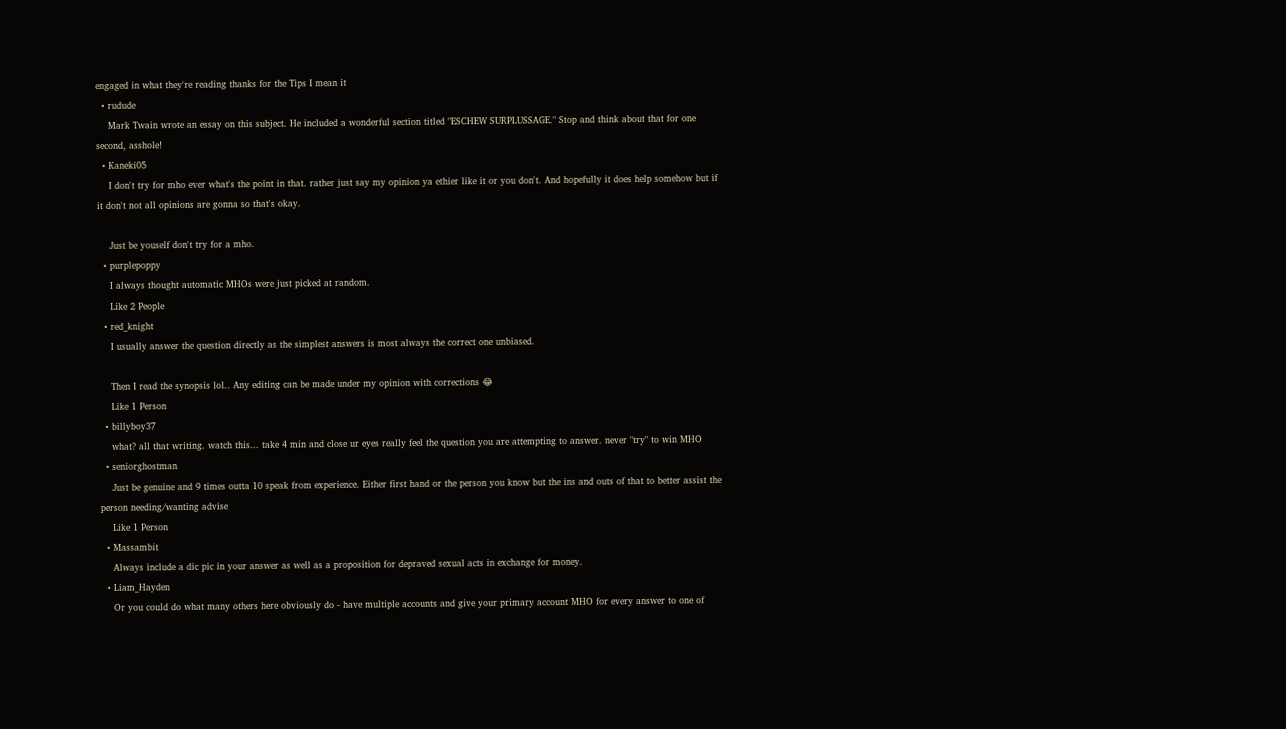engaged in what they're reading thanks for the Tips I mean it
  • rudude
    Mark Twain wrote an essay on this subject. He included a wonderful section titled "ESCHEW SURPLUSSAGE." Stop and think about that for one second, asshole!
  • Kaneki05
    I don't try for mho ever what's the point in that. rather just say my opinion ya ethier like it or you don't. And hopefully it does help somehow but if it don't not all opinions are gonna so that's okay.

    Just be youself don't try for a mho.
  • purplepoppy
    I always thought automatic MHOs were just picked at random.
    Like 2 People
  • red_knight
    I usually answer the question directly as the simplest answers is most always the correct one unbiased.

    Then I read the synopsis lol.. Any editing can be made under my opinion with corrections 😂
    Like 1 Person
  • billyboy37
    what? all that writing. watch this... take 4 min and close ur eyes really feel the question you are attempting to answer. never "try" to win MHO
  • seniorghostman
    Just be genuine and 9 times outta 10 speak from experience. Either first hand or the person you know but the ins and outs of that to better assist the person needing/wanting advise
    Like 1 Person
  • Massambit
    Always include a dic pic in your answer as well as a proposition for depraved sexual acts in exchange for money.
  • Liam_Hayden
    Or you could do what many others here obviously do - have multiple accounts and give your primary account MHO for every answer to one of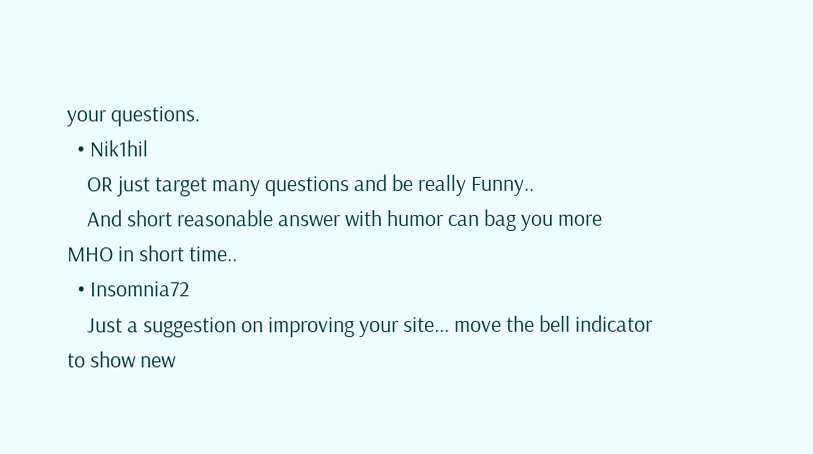your questions.
  • Nik1hil
    OR just target many questions and be really Funny..
    And short reasonable answer with humor can bag you more MHO in short time..
  • Insomnia72
    Just a suggestion on improving your site... move the bell indicator to show new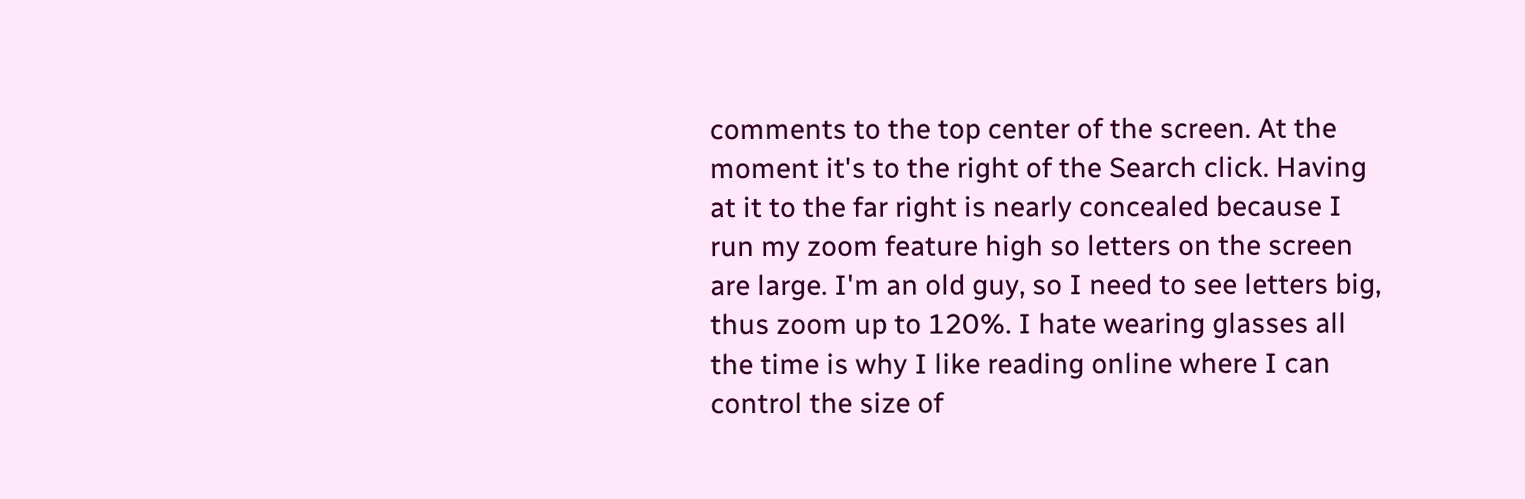comments to the top center of the screen. At the moment it's to the right of the Search click. Having at it to the far right is nearly concealed because I run my zoom feature high so letters on the screen are large. I'm an old guy, so I need to see letters big, thus zoom up to 120%. I hate wearing glasses all the time is why I like reading online where I can control the size of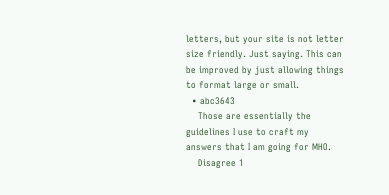letters, but your site is not letter size friendly. Just saying. This can be improved by just allowing things to format large or small.
  • abc3643
    Those are essentially the guidelines I use to craft my answers that I am going for MHO.
    Disagree 1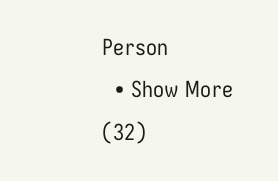Person
  • Show More (32)